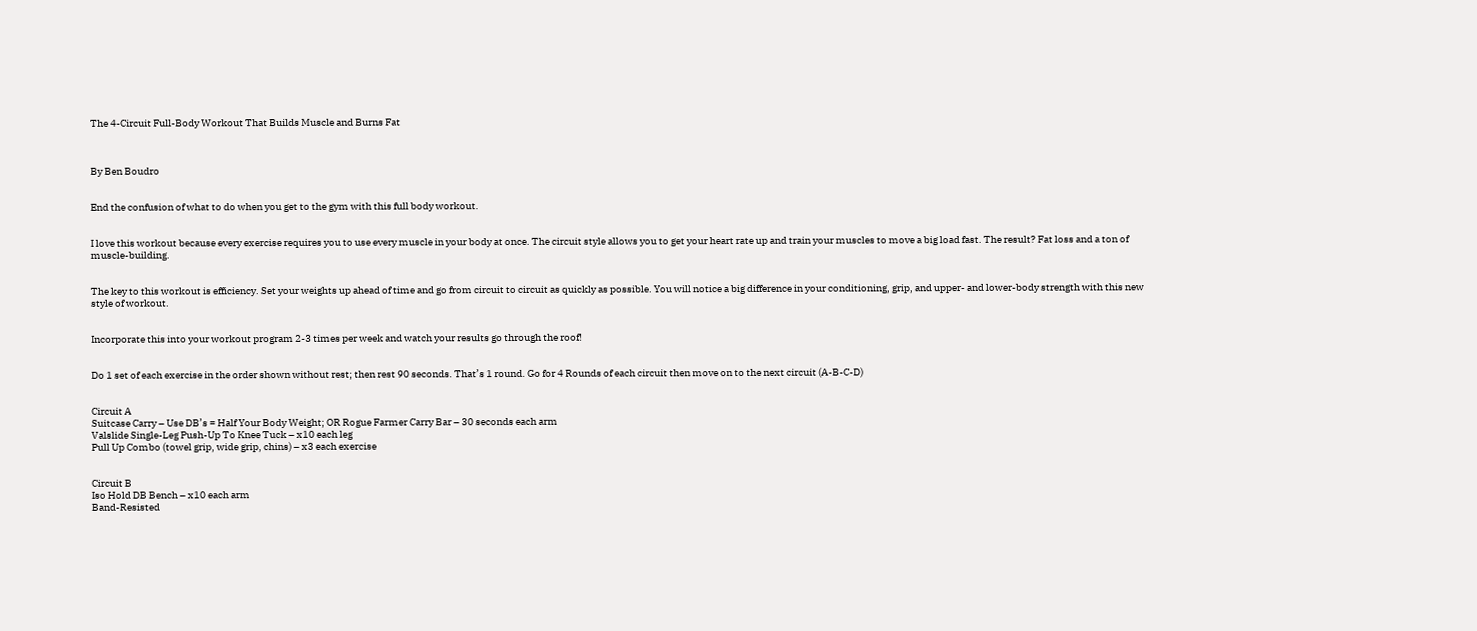The 4-Circuit Full-Body Workout That Builds Muscle and Burns Fat



By Ben Boudro


End the confusion of what to do when you get to the gym with this full body workout.


I love this workout because every exercise requires you to use every muscle in your body at once. The circuit style allows you to get your heart rate up and train your muscles to move a big load fast. The result? Fat loss and a ton of muscle-building.


The key to this workout is efficiency. Set your weights up ahead of time and go from circuit to circuit as quickly as possible. You will notice a big difference in your conditioning, grip, and upper- and lower-body strength with this new style of workout.


Incorporate this into your workout program 2-3 times per week and watch your results go through the roof!


Do 1 set of each exercise in the order shown without rest; then rest 90 seconds. That’s 1 round. Go for 4 Rounds of each circuit then move on to the next circuit (A-B-C-D)


Circuit A
Suitcase Carry – Use DB’s = Half Your Body Weight; OR Rogue Farmer Carry Bar – 30 seconds each arm
Valslide Single-Leg Push-Up To Knee Tuck – x10 each leg
Pull Up Combo (towel grip, wide grip, chins) – x3 each exercise


Circuit B
Iso Hold DB Bench – x10 each arm
Band-Resisted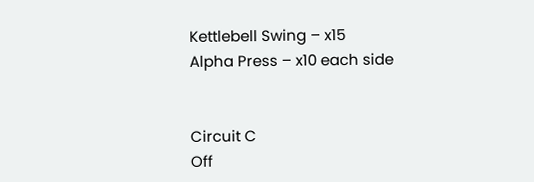Kettlebell Swing – x15
Alpha Press – x10 each side


Circuit C
Off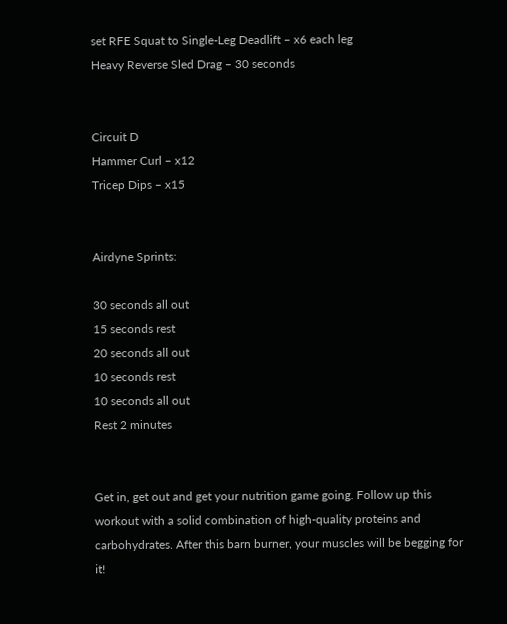set RFE Squat to Single-Leg Deadlift – x6 each leg
Heavy Reverse Sled Drag – 30 seconds


Circuit D
Hammer Curl – x12
Tricep Dips – x15


Airdyne Sprints:

30 seconds all out
15 seconds rest
20 seconds all out
10 seconds rest
10 seconds all out
Rest 2 minutes


Get in, get out and get your nutrition game going. Follow up this workout with a solid combination of high-quality proteins and carbohydrates. After this barn burner, your muscles will be begging for it!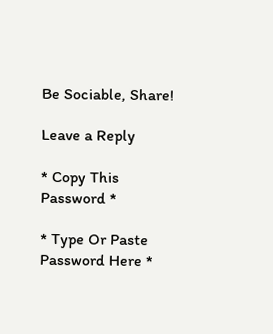Be Sociable, Share!

Leave a Reply

* Copy This Password *

* Type Or Paste Password Here *